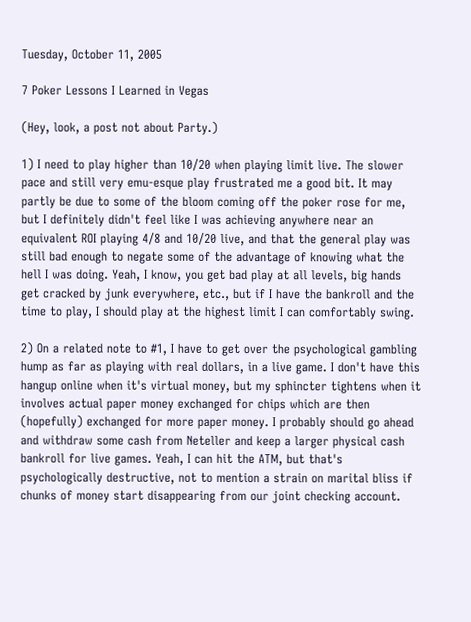Tuesday, October 11, 2005

7 Poker Lessons I Learned in Vegas

(Hey, look, a post not about Party.)

1) I need to play higher than 10/20 when playing limit live. The slower pace and still very emu-esque play frustrated me a good bit. It may partly be due to some of the bloom coming off the poker rose for me, but I definitely didn't feel like I was achieving anywhere near an equivalent ROI playing 4/8 and 10/20 live, and that the general play was still bad enough to negate some of the advantage of knowing what the hell I was doing. Yeah, I know, you get bad play at all levels, big hands get cracked by junk everywhere, etc., but if I have the bankroll and the time to play, I should play at the highest limit I can comfortably swing.

2) On a related note to #1, I have to get over the psychological gambling hump as far as playing with real dollars, in a live game. I don't have this hangup online when it's virtual money, but my sphincter tightens when it involves actual paper money exchanged for chips which are then (hopefully) exchanged for more paper money. I probably should go ahead and withdraw some cash from Neteller and keep a larger physical cash bankroll for live games. Yeah, I can hit the ATM, but that's psychologically destructive, not to mention a strain on marital bliss if chunks of money start disappearing from our joint checking account.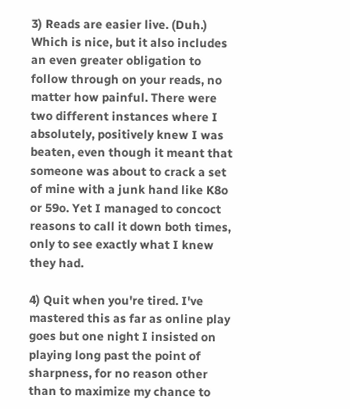3) Reads are easier live. (Duh.) Which is nice, but it also includes an even greater obligation to follow through on your reads, no matter how painful. There were two different instances where I absolutely, positively knew I was beaten, even though it meant that someone was about to crack a set of mine with a junk hand like K8o or 59o. Yet I managed to concoct reasons to call it down both times, only to see exactly what I knew they had.

4) Quit when you're tired. I've mastered this as far as online play goes but one night I insisted on playing long past the point of sharpness, for no reason other than to maximize my chance to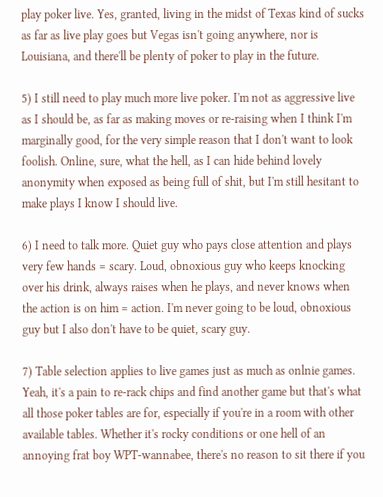play poker live. Yes, granted, living in the midst of Texas kind of sucks as far as live play goes but Vegas isn't going anywhere, nor is Louisiana, and there'll be plenty of poker to play in the future.

5) I still need to play much more live poker. I'm not as aggressive live as I should be, as far as making moves or re-raising when I think I'm marginally good, for the very simple reason that I don't want to look foolish. Online, sure, what the hell, as I can hide behind lovely anonymity when exposed as being full of shit, but I'm still hesitant to make plays I know I should live.

6) I need to talk more. Quiet guy who pays close attention and plays very few hands = scary. Loud, obnoxious guy who keeps knocking over his drink, always raises when he plays, and never knows when the action is on him = action. I'm never going to be loud, obnoxious guy but I also don't have to be quiet, scary guy.

7) Table selection applies to live games just as much as onlnie games. Yeah, it's a pain to re-rack chips and find another game but that's what all those poker tables are for, especially if you're in a room with other available tables. Whether it's rocky conditions or one hell of an annoying frat boy WPT-wannabee, there's no reason to sit there if you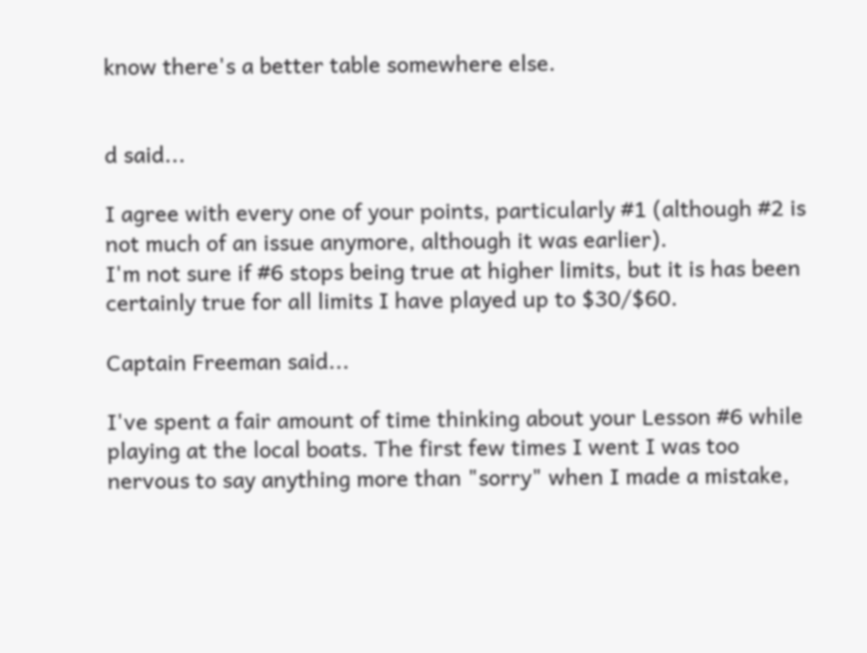know there's a better table somewhere else.


d said...

I agree with every one of your points, particularly #1 (although #2 is not much of an issue anymore, although it was earlier).
I'm not sure if #6 stops being true at higher limits, but it is has been certainly true for all limits I have played up to $30/$60.

Captain Freeman said...

I've spent a fair amount of time thinking about your Lesson #6 while playing at the local boats. The first few times I went I was too nervous to say anything more than "sorry" when I made a mistake,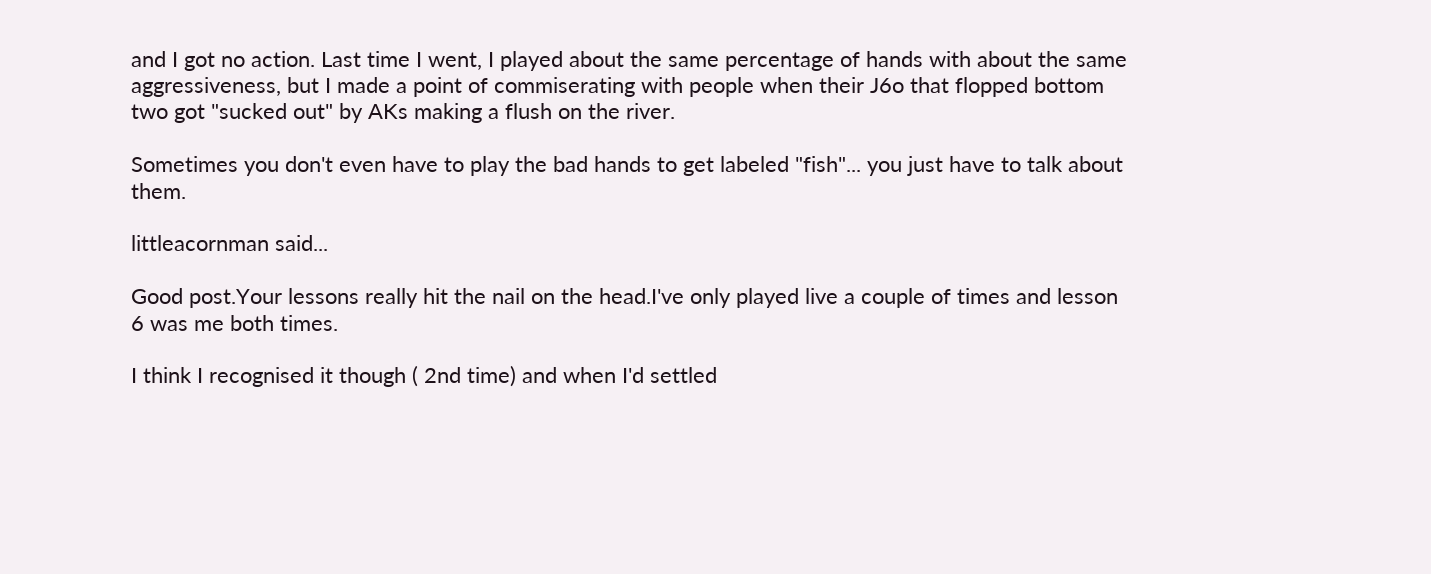and I got no action. Last time I went, I played about the same percentage of hands with about the same aggressiveness, but I made a point of commiserating with people when their J6o that flopped bottom two got "sucked out" by AKs making a flush on the river.

Sometimes you don't even have to play the bad hands to get labeled "fish"... you just have to talk about them.

littleacornman said...

Good post.Your lessons really hit the nail on the head.I've only played live a couple of times and lesson 6 was me both times.

I think I recognised it though ( 2nd time) and when I'd settled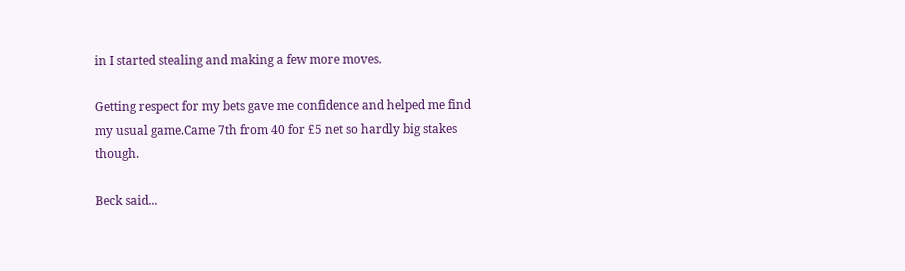in I started stealing and making a few more moves.

Getting respect for my bets gave me confidence and helped me find my usual game.Came 7th from 40 for £5 net so hardly big stakes though.

Beck said...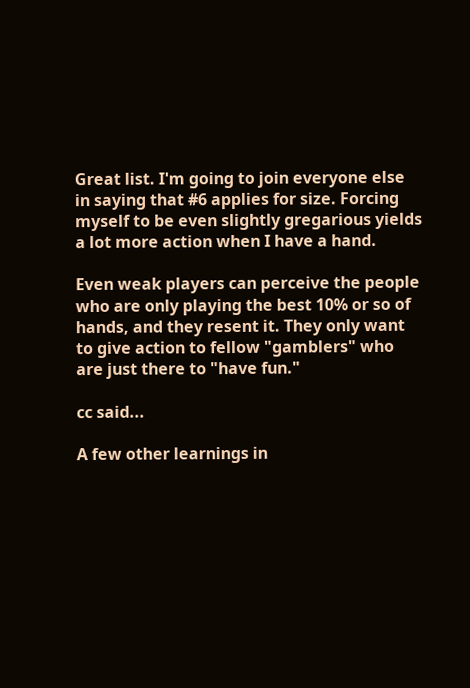Great list. I'm going to join everyone else in saying that #6 applies for size. Forcing myself to be even slightly gregarious yields a lot more action when I have a hand.

Even weak players can perceive the people who are only playing the best 10% or so of hands, and they resent it. They only want to give action to fellow "gamblers" who are just there to "have fun."

cc said...

A few other learnings in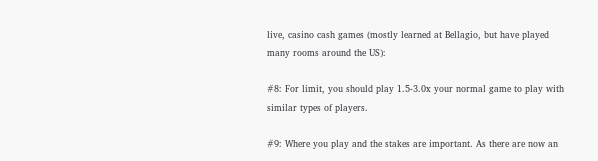live, casino cash games (mostly learned at Bellagio, but have played many rooms around the US):

#8: For limit, you should play 1.5-3.0x your normal game to play with similar types of players.

#9: Where you play and the stakes are important. As there are now an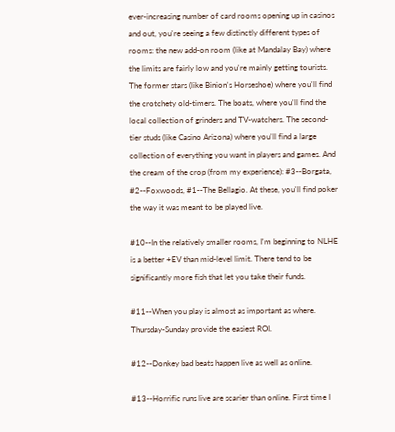ever-increasing number of card rooms opening up in casinos and out, you're seeing a few distinctly different types of rooms: the new add-on room (like at Mandalay Bay) where the limits are fairly low and you're mainly getting tourists. The former stars (like Binion's Horseshoe) where you'll find the crotchety old-timers. The boats, where you'll find the local collection of grinders and TV-watchers. The second-tier studs (like Casino Arizona) where you'll find a large collection of everything you want in players and games. And the cream of the crop (from my experience): #3--Borgata, #2--Foxwoods, #1--The Bellagio. At these, you'll find poker the way it was meant to be played live.

#10--In the relatively smaller rooms, I'm beginning to NLHE is a better +EV than mid-level limit. There tend to be significantly more fish that let you take their funds.

#11--When you play is almost as important as where. Thursday-Sunday provide the easiest ROI.

#12--Donkey bad beats happen live as well as online.

#13--Horrific runs live are scarier than online. First time I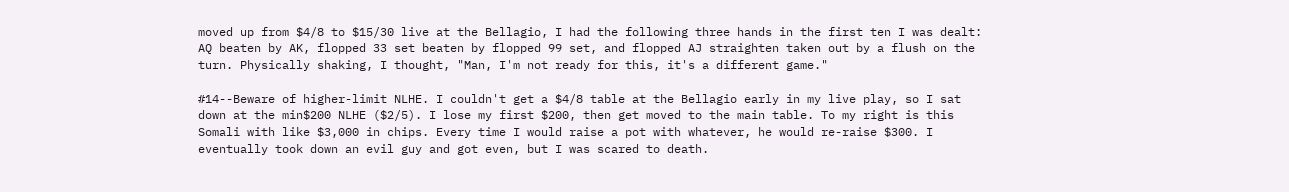moved up from $4/8 to $15/30 live at the Bellagio, I had the following three hands in the first ten I was dealt: AQ beaten by AK, flopped 33 set beaten by flopped 99 set, and flopped AJ straighten taken out by a flush on the turn. Physically shaking, I thought, "Man, I'm not ready for this, it's a different game."

#14--Beware of higher-limit NLHE. I couldn't get a $4/8 table at the Bellagio early in my live play, so I sat down at the min$200 NLHE ($2/5). I lose my first $200, then get moved to the main table. To my right is this Somali with like $3,000 in chips. Every time I would raise a pot with whatever, he would re-raise $300. I eventually took down an evil guy and got even, but I was scared to death.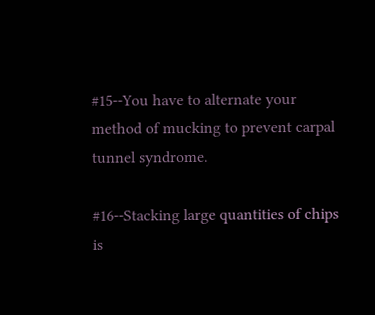#15--You have to alternate your method of mucking to prevent carpal tunnel syndrome.

#16--Stacking large quantities of chips is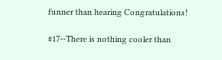funner than hearing Congratulations!

#17--There is nothing cooler than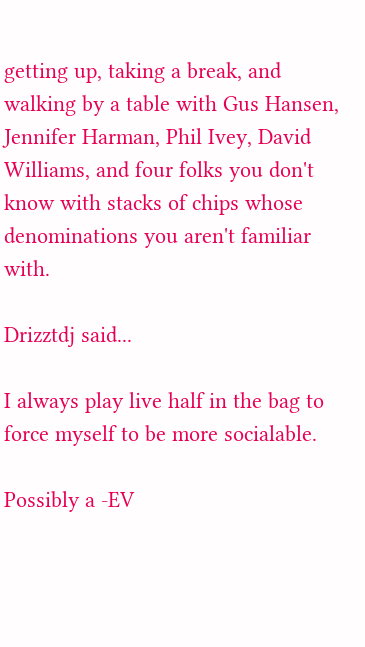getting up, taking a break, and walking by a table with Gus Hansen, Jennifer Harman, Phil Ivey, David Williams, and four folks you don't know with stacks of chips whose denominations you aren't familiar with.

Drizztdj said...

I always play live half in the bag to force myself to be more socialable.

Possibly a -EV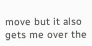move but it also gets me over the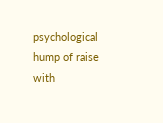psychological hump of raise with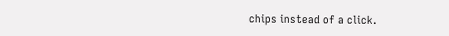chips instead of a click.